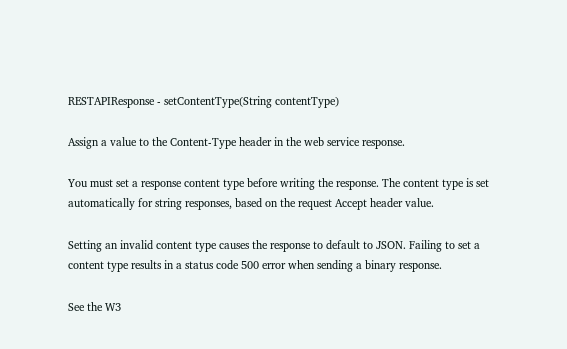RESTAPIResponse - setContentType(String contentType)

Assign a value to the Content-Type header in the web service response.

You must set a response content type before writing the response. The content type is set automatically for string responses, based on the request Accept header value.

Setting an invalid content type causes the response to default to JSON. Failing to set a content type results in a status code 500 error when sending a binary response.

See the W3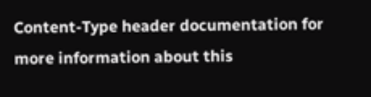Content-Type header documentation for more information about this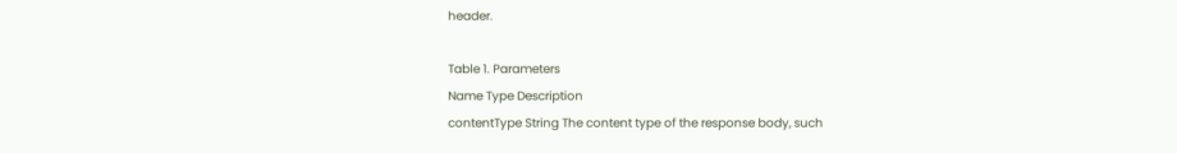header.

Table 1. Parameters
Name Type Description
contentType String The content type of the response body, such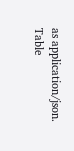as application/json.
Table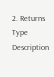2. Returns
Type Description